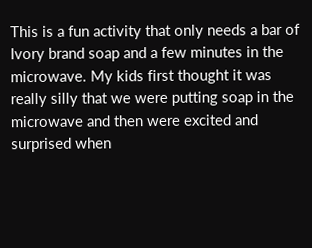This is a fun activity that only needs a bar of Ivory brand soap and a few minutes in the microwave. My kids first thought it was really silly that we were putting soap in the microwave and then were excited and surprised when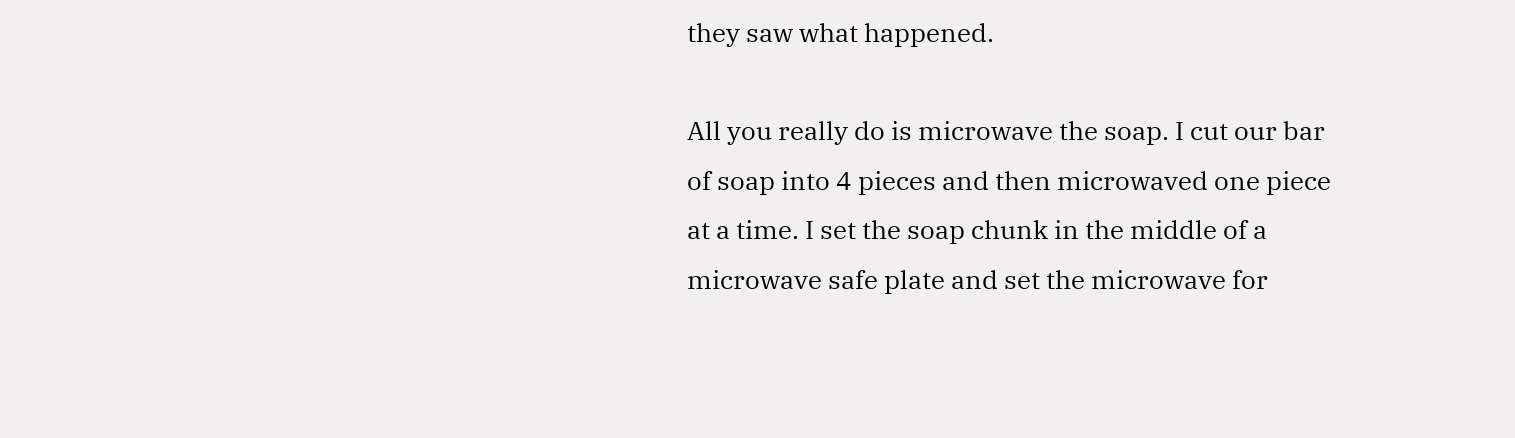they saw what happened.

All you really do is microwave the soap. I cut our bar of soap into 4 pieces and then microwaved one piece at a time. I set the soap chunk in the middle of a microwave safe plate and set the microwave for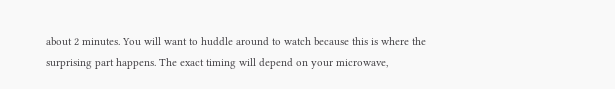about 2 minutes. You will want to huddle around to watch because this is where the surprising part happens. The exact timing will depend on your microwave,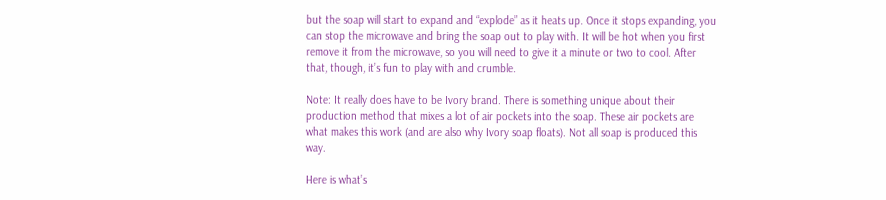but the soap will start to expand and “explode” as it heats up. Once it stops expanding, you can stop the microwave and bring the soap out to play with. It will be hot when you first remove it from the microwave, so you will need to give it a minute or two to cool. After that, though, it’s fun to play with and crumble.

Note: It really does have to be Ivory brand. There is something unique about their production method that mixes a lot of air pockets into the soap. These air pockets are what makes this work (and are also why Ivory soap floats). Not all soap is produced this way.

Here is what’s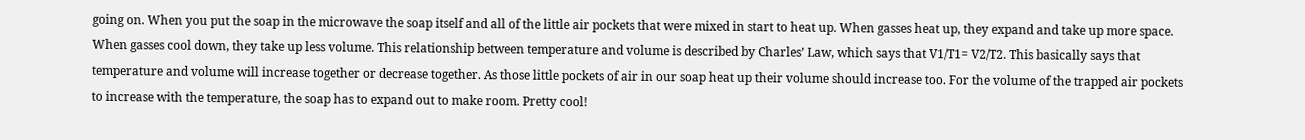going on. When you put the soap in the microwave the soap itself and all of the little air pockets that were mixed in start to heat up. When gasses heat up, they expand and take up more space. When gasses cool down, they take up less volume. This relationship between temperature and volume is described by Charles’ Law, which says that V1/T1= V2/T2. This basically says that temperature and volume will increase together or decrease together. As those little pockets of air in our soap heat up their volume should increase too. For the volume of the trapped air pockets to increase with the temperature, the soap has to expand out to make room. Pretty cool!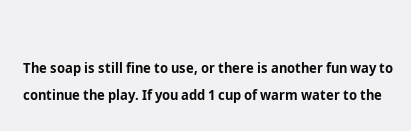The soap is still fine to use, or there is another fun way to continue the play. If you add 1 cup of warm water to the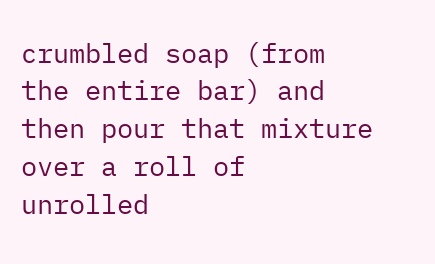crumbled soap (from the entire bar) and then pour that mixture over a roll of unrolled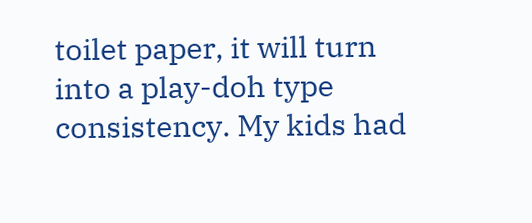toilet paper, it will turn into a play-doh type consistency. My kids had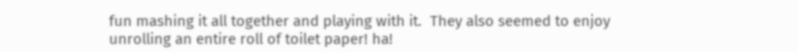fun mashing it all together and playing with it.  They also seemed to enjoy unrolling an entire roll of toilet paper! ha!